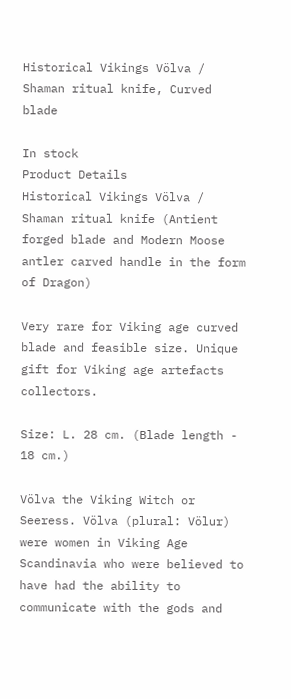Historical Vikings Völva / Shaman ritual knife, Curved blade

In stock
Product Details
Historical Vikings Völva / Shaman ritual knife (Antient forged blade and Modern Moose antler carved handle in the form of Dragon)

Very rare for Viking age curved blade and feasible size. Unique gift for Viking age artefacts collectors.

Size: L. 28 cm. (Blade length - 18 cm.)

Völva the Viking Witch or Seeress. Völva (plural: Völur) were women in Viking Age Scandinavia who were believed to have had the ability to communicate with the gods and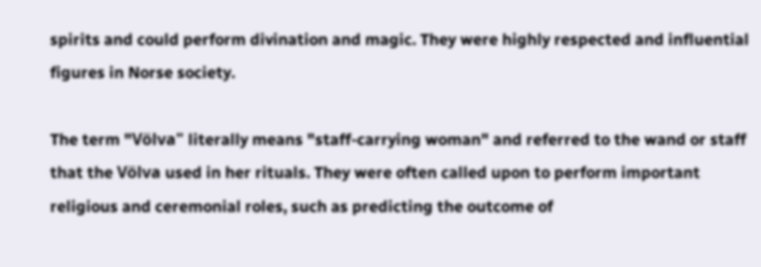spirits and could perform divination and magic. They were highly respected and influential figures in Norse society.

The term "Völva" literally means "staff-carrying woman" and referred to the wand or staff that the Völva used in her rituals. They were often called upon to perform important religious and ceremonial roles, such as predicting the outcome of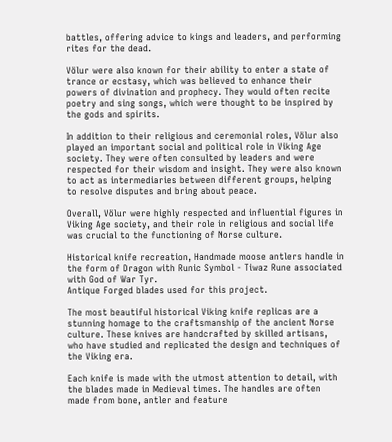battles, offering advice to kings and leaders, and performing rites for the dead.

Völur were also known for their ability to enter a state of trance or ecstasy, which was believed to enhance their powers of divination and prophecy. They would often recite poetry and sing songs, which were thought to be inspired by the gods and spirits.

In addition to their religious and ceremonial roles, Völur also played an important social and political role in Viking Age society. They were often consulted by leaders and were respected for their wisdom and insight. They were also known to act as intermediaries between different groups, helping to resolve disputes and bring about peace.

Overall, Völur were highly respected and influential figures in Viking Age society, and their role in religious and social life was crucial to the functioning of Norse culture.

Historical knife recreation, Handmade moose antlers handle in the form of Dragon with Runic Symbol - Tiwaz Rune associated with God of War Tyr.
Antique Forged blades used for this project.

The most beautiful historical Viking knife replicas are a stunning homage to the craftsmanship of the ancient Norse culture. These knives are handcrafted by skilled artisans, who have studied and replicated the design and techniques of the Viking era.

Each knife is made with the utmost attention to detail, with the blades made in Medieval times. The handles are often made from bone, antler and feature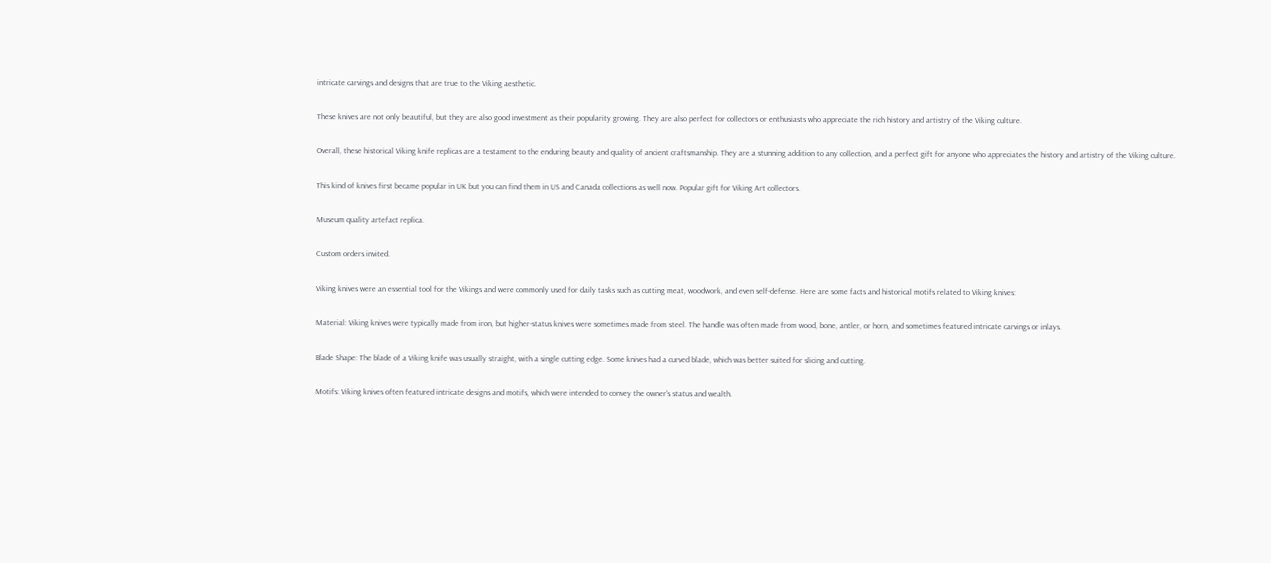intricate carvings and designs that are true to the Viking aesthetic.

These knives are not only beautiful, but they are also good investment as their popularity growing. They are also perfect for collectors or enthusiasts who appreciate the rich history and artistry of the Viking culture.

Overall, these historical Viking knife replicas are a testament to the enduring beauty and quality of ancient craftsmanship. They are a stunning addition to any collection, and a perfect gift for anyone who appreciates the history and artistry of the Viking culture.

This kind of knives first became popular in UK but you can find them in US and Canada collections as well now. Popular gift for Viking Art collectors.

Museum quality artefact replica.

Custom orders invited.

Viking knives were an essential tool for the Vikings and were commonly used for daily tasks such as cutting meat, woodwork, and even self-defense. Here are some facts and historical motifs related to Viking knives:

Material: Viking knives were typically made from iron, but higher-status knives were sometimes made from steel. The handle was often made from wood, bone, antler, or horn, and sometimes featured intricate carvings or inlays.

Blade Shape: The blade of a Viking knife was usually straight, with a single cutting edge. Some knives had a curved blade, which was better suited for slicing and cutting.

Motifs: Viking knives often featured intricate designs and motifs, which were intended to convey the owner's status and wealth.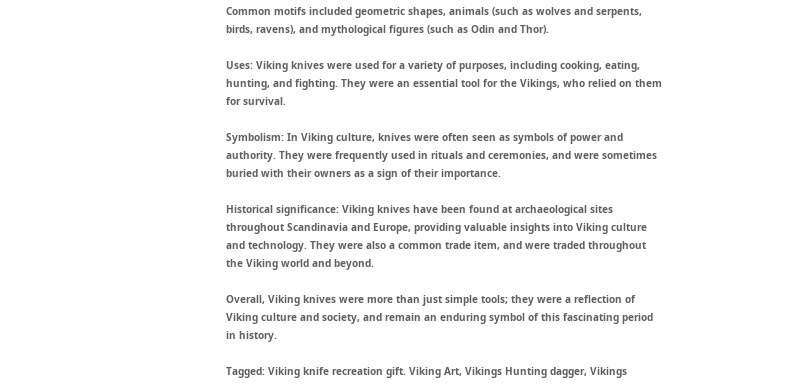Common motifs included geometric shapes, animals (such as wolves and serpents, birds, ravens), and mythological figures (such as Odin and Thor).

Uses: Viking knives were used for a variety of purposes, including cooking, eating, hunting, and fighting. They were an essential tool for the Vikings, who relied on them for survival.

Symbolism: In Viking culture, knives were often seen as symbols of power and authority. They were frequently used in rituals and ceremonies, and were sometimes buried with their owners as a sign of their importance.

Historical significance: Viking knives have been found at archaeological sites throughout Scandinavia and Europe, providing valuable insights into Viking culture and technology. They were also a common trade item, and were traded throughout the Viking world and beyond.

Overall, Viking knives were more than just simple tools; they were a reflection of Viking culture and society, and remain an enduring symbol of this fascinating period in history.

Tagged: Viking knife recreation gift. Viking Art, Vikings Hunting dagger, Vikings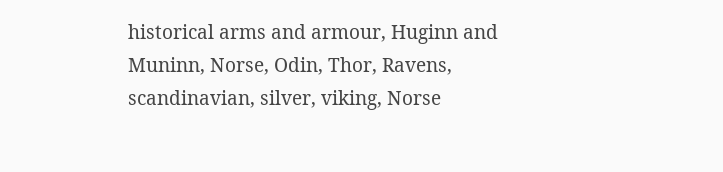historical arms and armour, Huginn and Muninn, Norse, Odin, Thor, Ravens, scandinavian, silver, viking, Norse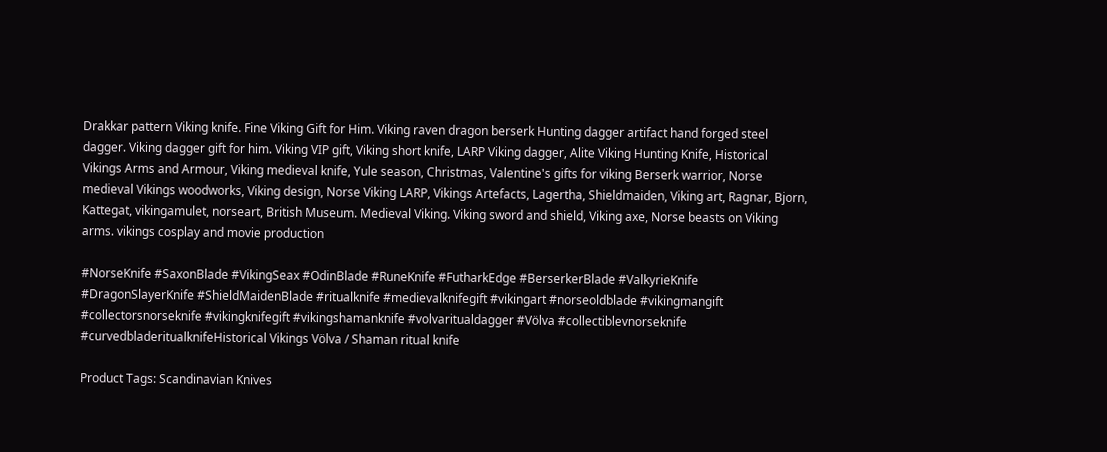Drakkar pattern Viking knife. Fine Viking Gift for Him. Viking raven dragon berserk Hunting dagger artifact hand forged steel dagger. Viking dagger gift for him. Viking VIP gift, Viking short knife, LARP Viking dagger, Alite Viking Hunting Knife, Historical Vikings Arms and Armour, Viking medieval knife, Yule season, Christmas, Valentine's gifts for viking Berserk warrior, Norse medieval Vikings woodworks, Viking design, Norse Viking LARP, Vikings Artefacts, Lagertha, Shieldmaiden, Viking art, Ragnar, Bjorn, Kattegat, vikingamulet, norseart, British Museum. Medieval Viking. Viking sword and shield, Viking axe, Norse beasts on Viking arms. vikings cosplay and movie production

#NorseKnife #SaxonBlade #VikingSeax #OdinBlade #RuneKnife #FutharkEdge #BerserkerBlade #ValkyrieKnife #DragonSlayerKnife #ShieldMaidenBlade #ritualknife #medievalknifegift #vikingart #norseoldblade #vikingmangift #collectorsnorseknife #vikingknifegift #vikingshamanknife #volvaritualdagger #Völva #collectiblevnorseknife #curvedbladeritualknifeHistorical Vikings Völva / Shaman ritual knife

Product Tags: Scandinavian Knives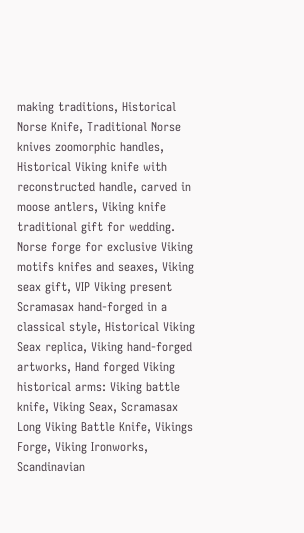making traditions, Historical Norse Knife, Traditional Norse knives zoomorphic handles, Historical Viking knife with reconstructed handle, carved in moose antlers, Viking knife traditional gift for wedding. Norse forge for exclusive Viking motifs knifes and seaxes, Viking seax gift, VIP Viking present Scramasax hand-forged in a classical style, Historical Viking Seax replica, Viking hand-forged artworks, Hand forged Viking historical arms: Viking battle knife, Viking Seax, Scramasax Long Viking Battle Knife, Vikings Forge, Viking Ironworks, Scandinavian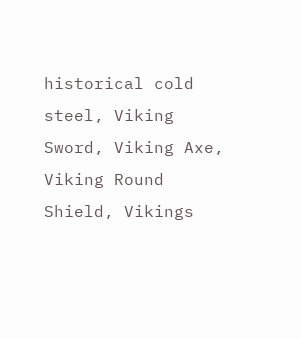historical cold steel, Viking Sword, Viking Axe, Viking Round Shield, Vikings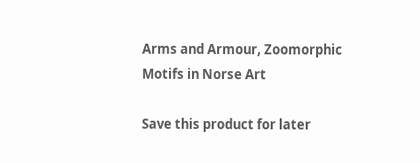Arms and Armour, Zoomorphic Motifs in Norse Art

Save this product for later